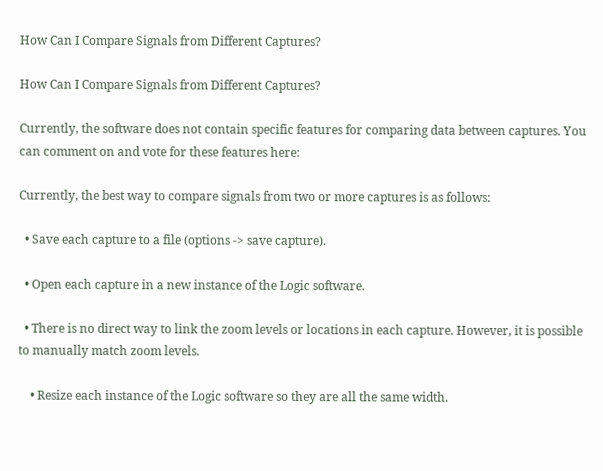How Can I Compare Signals from Different Captures?

How Can I Compare Signals from Different Captures?

Currently, the software does not contain specific features for comparing data between captures. You can comment on and vote for these features here:

Currently, the best way to compare signals from two or more captures is as follows:

  • Save each capture to a file (options -> save capture).

  • Open each capture in a new instance of the Logic software.

  • There is no direct way to link the zoom levels or locations in each capture. However, it is possible to manually match zoom levels.

    • Resize each instance of the Logic software so they are all the same width.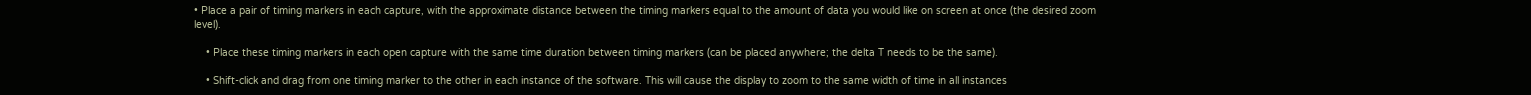• Place a pair of timing markers in each capture, with the approximate distance between the timing markers equal to the amount of data you would like on screen at once (the desired zoom level).

    • Place these timing markers in each open capture with the same time duration between timing markers (can be placed anywhere; the delta T needs to be the same).

    • Shift-click and drag from one timing marker to the other in each instance of the software. This will cause the display to zoom to the same width of time in all instances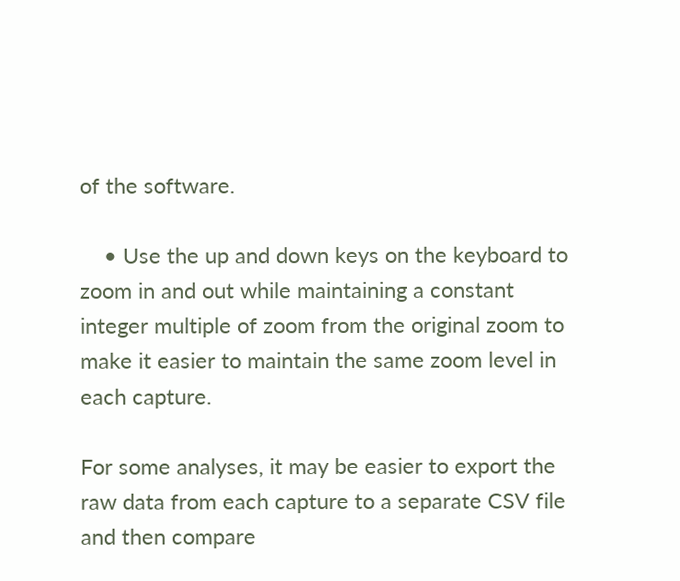of the software.

    • Use the up and down keys on the keyboard to zoom in and out while maintaining a constant integer multiple of zoom from the original zoom to make it easier to maintain the same zoom level in each capture.

For some analyses, it may be easier to export the raw data from each capture to a separate CSV file and then compare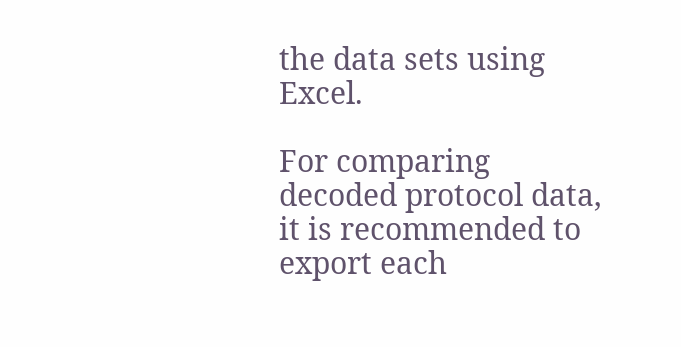the data sets using Excel.

For comparing decoded protocol data, it is recommended to export each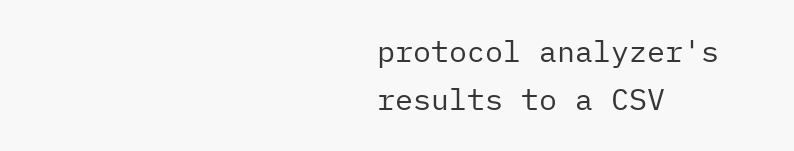protocol analyzer's results to a CSV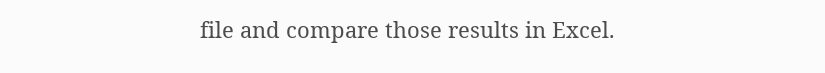file and compare those results in Excel.